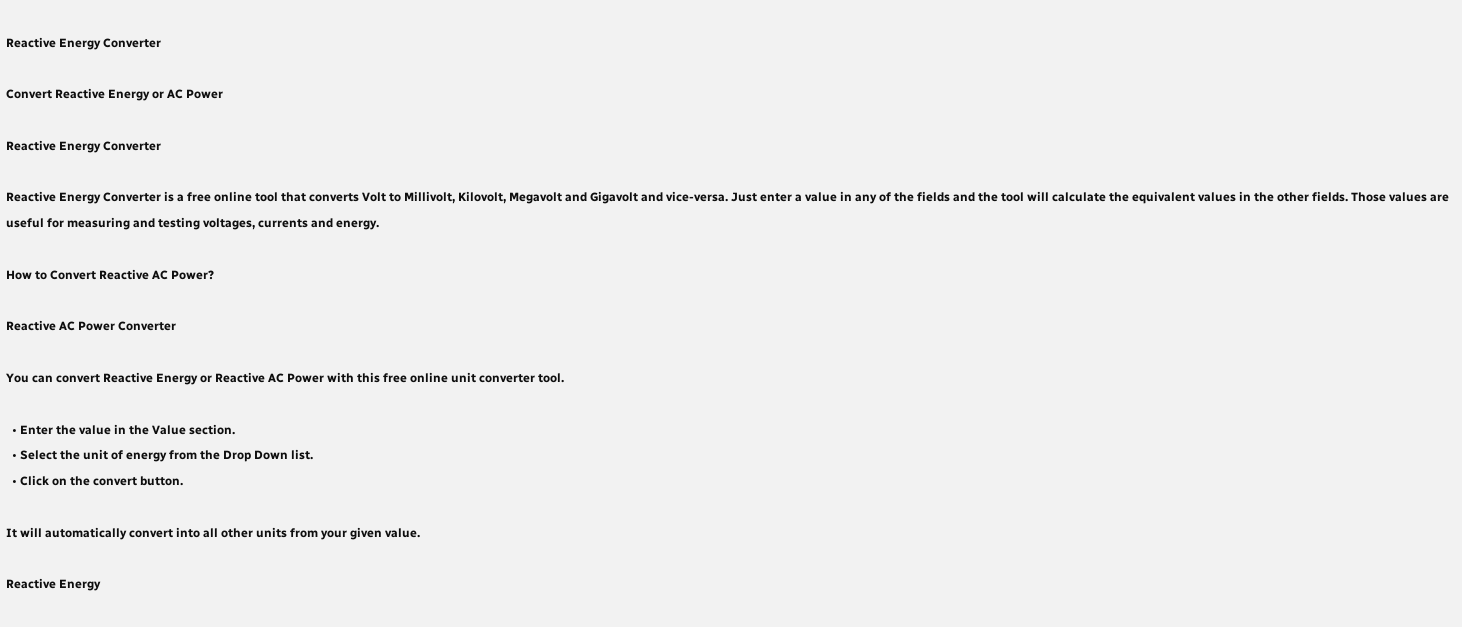Reactive Energy Converter

Convert Reactive Energy or AC Power

Reactive Energy Converter

Reactive Energy Converter is a free online tool that converts Volt to Millivolt, Kilovolt, Megavolt and Gigavolt and vice-versa. Just enter a value in any of the fields and the tool will calculate the equivalent values in the other fields. Those values are useful for measuring and testing voltages, currents and energy.

How to Convert Reactive AC Power?

Reactive AC Power Converter

You can convert Reactive Energy or Reactive AC Power with this free online unit converter tool.

  • Enter the value in the Value section.
  • Select the unit of energy from the Drop Down list.
  • Click on the convert button.

It will automatically convert into all other units from your given value.

Reactive Energy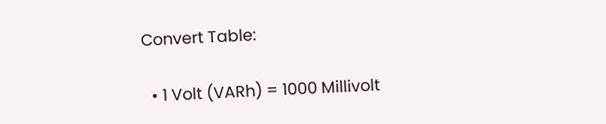Convert Table:

  • 1 Volt (VARh) = 1000 Millivolt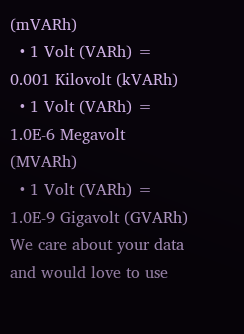(mVARh)
  • 1 Volt (VARh) = 0.001 Kilovolt (kVARh)
  • 1 Volt (VARh) = 1.0E-6 Megavolt (MVARh)
  • 1 Volt (VARh) = 1.0E-9 Gigavolt (GVARh)
We care about your data and would love to use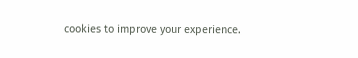cookies to improve your experience.